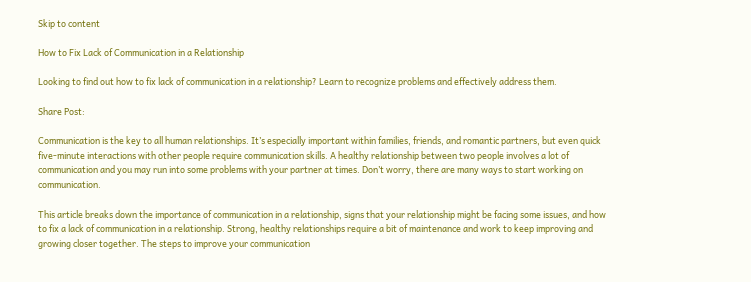Skip to content

How to Fix Lack of Communication in a Relationship

Looking to find out how to fix lack of communication in a relationship? Learn to recognize problems and effectively address them.

Share Post:

Communication is the key to all human relationships. It’s especially important within families, friends, and romantic partners, but even quick five-minute interactions with other people require communication skills. A healthy relationship between two people involves a lot of communication and you may run into some problems with your partner at times. Don’t worry, there are many ways to start working on communication.

This article breaks down the importance of communication in a relationship, signs that your relationship might be facing some issues, and how to fix a lack of communication in a relationship. Strong, healthy relationships require a bit of maintenance and work to keep improving and growing closer together. The steps to improve your communication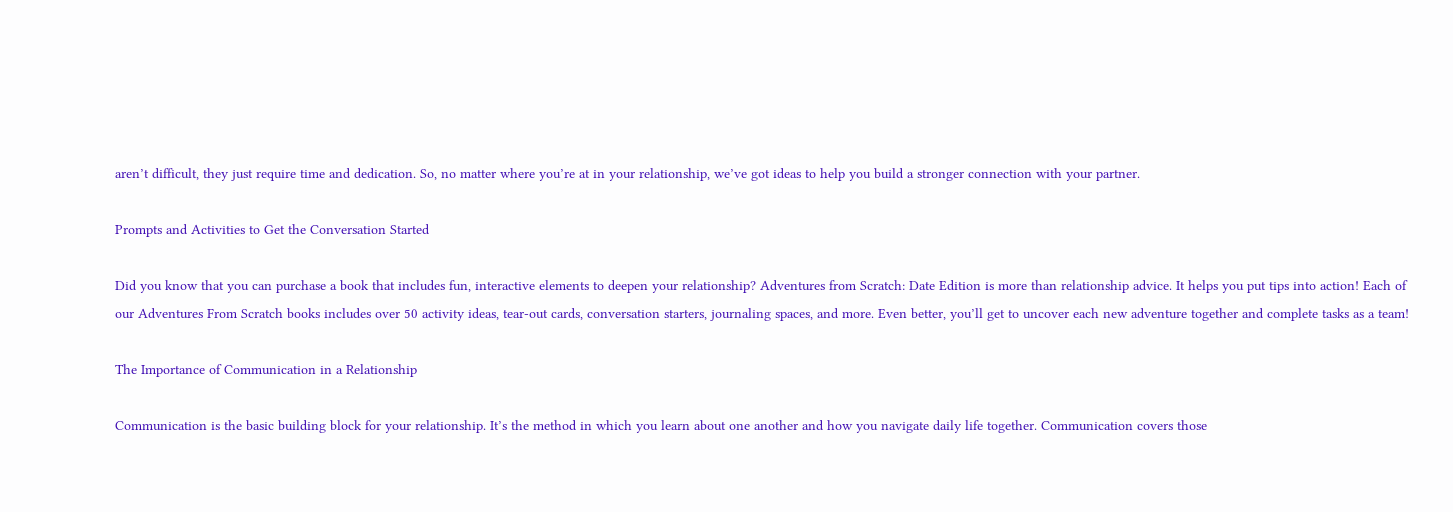aren’t difficult, they just require time and dedication. So, no matter where you’re at in your relationship, we’ve got ideas to help you build a stronger connection with your partner.

Prompts and Activities to Get the Conversation Started

Did you know that you can purchase a book that includes fun, interactive elements to deepen your relationship? Adventures from Scratch: Date Edition is more than relationship advice. It helps you put tips into action! Each of our Adventures From Scratch books includes over 50 activity ideas, tear-out cards, conversation starters, journaling spaces, and more. Even better, you’ll get to uncover each new adventure together and complete tasks as a team!

The Importance of Communication in a Relationship

Communication is the basic building block for your relationship. It’s the method in which you learn about one another and how you navigate daily life together. Communication covers those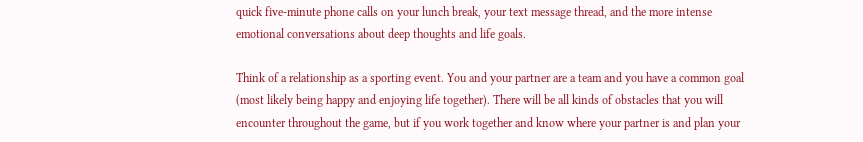quick five-minute phone calls on your lunch break, your text message thread, and the more intense emotional conversations about deep thoughts and life goals.

Think of a relationship as a sporting event. You and your partner are a team and you have a common goal (most likely being happy and enjoying life together). There will be all kinds of obstacles that you will encounter throughout the game, but if you work together and know where your partner is and plan your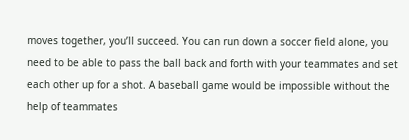moves together, you’ll succeed. You can run down a soccer field alone, you need to be able to pass the ball back and forth with your teammates and set each other up for a shot. A baseball game would be impossible without the help of teammates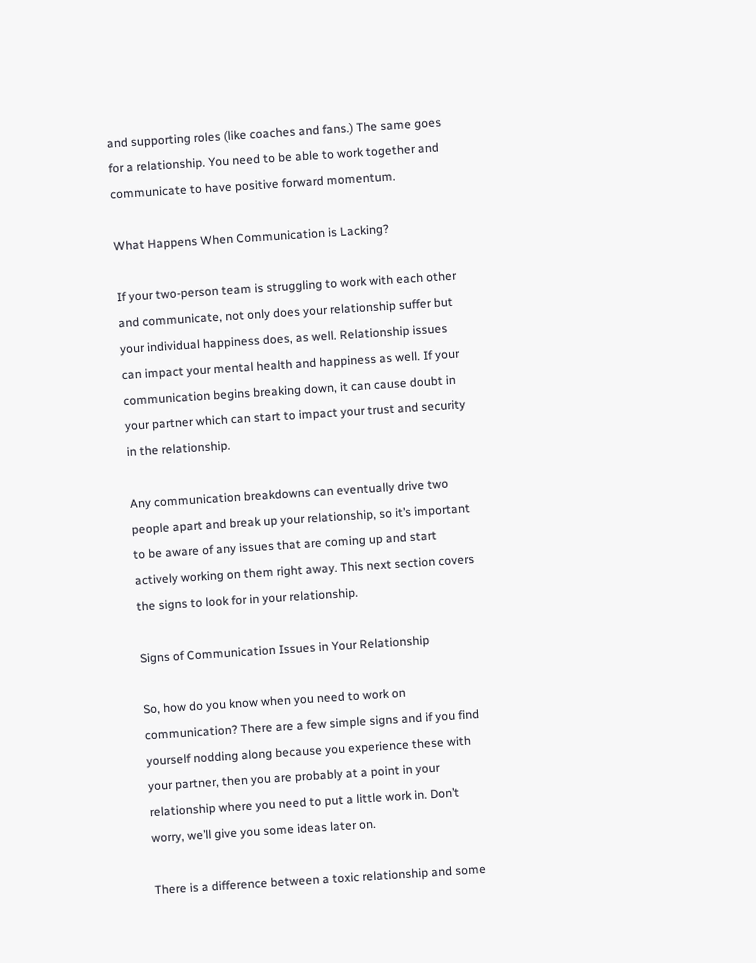and supporting roles (like coaches and fans.) The same goes for a relationship. You need to be able to work together and communicate to have positive forward momentum.

What Happens When Communication is Lacking?

If your two-person team is struggling to work with each other and communicate, not only does your relationship suffer but your individual happiness does, as well. Relationship issues can impact your mental health and happiness as well. If your communication begins breaking down, it can cause doubt in your partner which can start to impact your trust and security in the relationship.

Any communication breakdowns can eventually drive two people apart and break up your relationship, so it’s important to be aware of any issues that are coming up and start actively working on them right away. This next section covers the signs to look for in your relationship.

Signs of Communication Issues in Your Relationship

So, how do you know when you need to work on communication? There are a few simple signs and if you find yourself nodding along because you experience these with your partner, then you are probably at a point in your relationship where you need to put a little work in. Don’t worry, we’ll give you some ideas later on.

There is a difference between a toxic relationship and some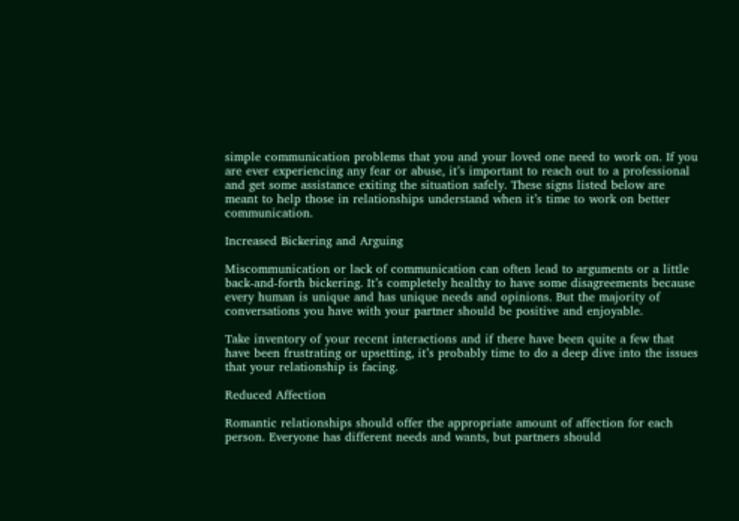simple communication problems that you and your loved one need to work on. If you are ever experiencing any fear or abuse, it’s important to reach out to a professional and get some assistance exiting the situation safely. These signs listed below are meant to help those in relationships understand when it’s time to work on better communication.

Increased Bickering and Arguing

Miscommunication or lack of communication can often lead to arguments or a little back-and-forth bickering. It’s completely healthy to have some disagreements because every human is unique and has unique needs and opinions. But the majority of conversations you have with your partner should be positive and enjoyable.

Take inventory of your recent interactions and if there have been quite a few that have been frustrating or upsetting, it’s probably time to do a deep dive into the issues that your relationship is facing.

Reduced Affection

Romantic relationships should offer the appropriate amount of affection for each person. Everyone has different needs and wants, but partners should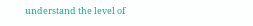understand the level of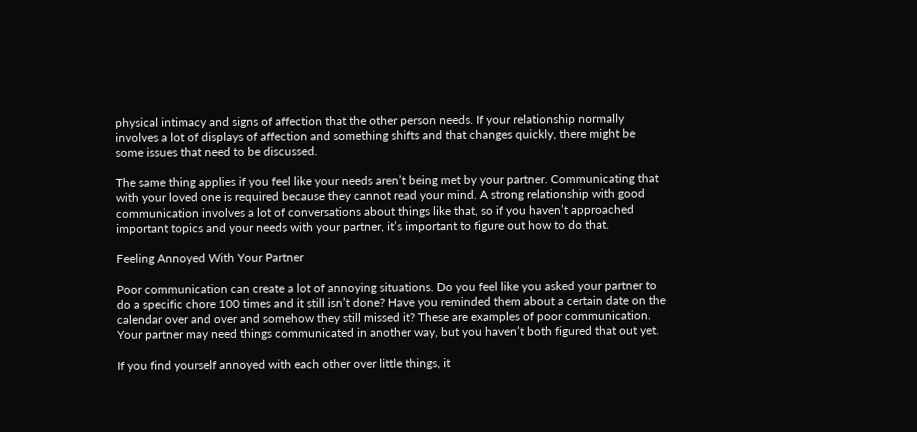physical intimacy and signs of affection that the other person needs. If your relationship normally involves a lot of displays of affection and something shifts and that changes quickly, there might be some issues that need to be discussed.

The same thing applies if you feel like your needs aren’t being met by your partner. Communicating that with your loved one is required because they cannot read your mind. A strong relationship with good communication involves a lot of conversations about things like that, so if you haven’t approached important topics and your needs with your partner, it’s important to figure out how to do that.

Feeling Annoyed With Your Partner

Poor communication can create a lot of annoying situations. Do you feel like you asked your partner to do a specific chore 100 times and it still isn’t done? Have you reminded them about a certain date on the calendar over and over and somehow they still missed it? These are examples of poor communication. Your partner may need things communicated in another way, but you haven’t both figured that out yet.

If you find yourself annoyed with each other over little things, it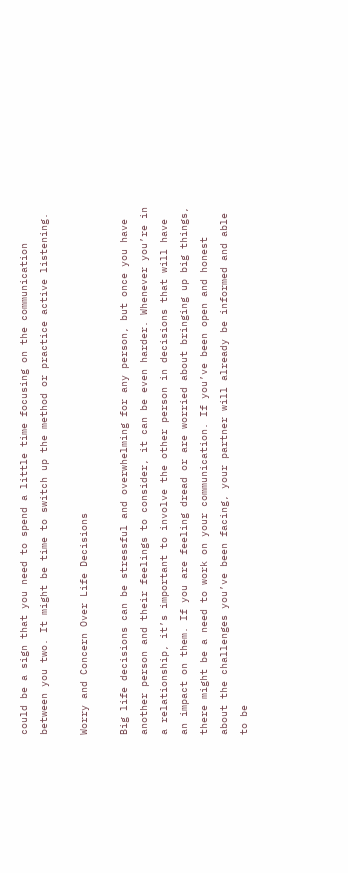could be a sign that you need to spend a little time focusing on the communication between you two. It might be time to switch up the method or practice active listening.

Worry and Concern Over Life Decisions

Big life decisions can be stressful and overwhelming for any person, but once you have another person and their feelings to consider, it can be even harder. Whenever you’re in a relationship, it’s important to involve the other person in decisions that will have an impact on them. If you are feeling dread or are worried about bringing up big things, there might be a need to work on your communication. If you’ve been open and honest about the challenges you’ve been facing, your partner will already be informed and able to be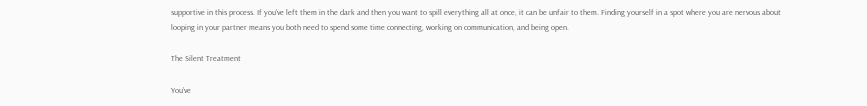supportive in this process. If you’ve left them in the dark and then you want to spill everything all at once, it can be unfair to them. Finding yourself in a spot where you are nervous about looping in your partner means you both need to spend some time connecting, working on communication, and being open.

The Silent Treatment

You’ve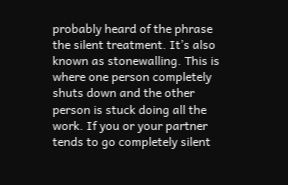probably heard of the phrase the silent treatment. It’s also known as stonewalling. This is where one person completely shuts down and the other person is stuck doing all the work. If you or your partner tends to go completely silent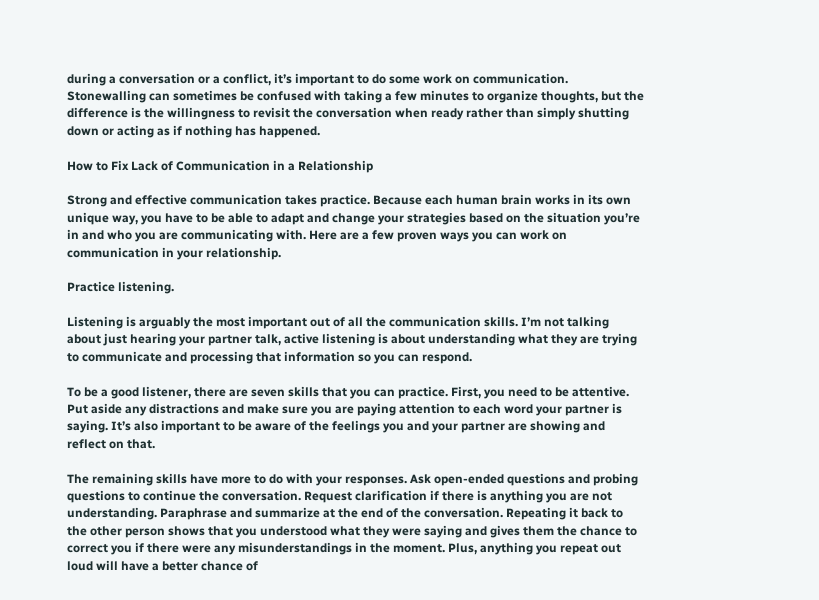during a conversation or a conflict, it’s important to do some work on communication. Stonewalling can sometimes be confused with taking a few minutes to organize thoughts, but the difference is the willingness to revisit the conversation when ready rather than simply shutting down or acting as if nothing has happened.

How to Fix Lack of Communication in a Relationship

Strong and effective communication takes practice. Because each human brain works in its own unique way, you have to be able to adapt and change your strategies based on the situation you’re in and who you are communicating with. Here are a few proven ways you can work on communication in your relationship.

Practice listening.

Listening is arguably the most important out of all the communication skills. I’m not talking about just hearing your partner talk, active listening is about understanding what they are trying to communicate and processing that information so you can respond.

To be a good listener, there are seven skills that you can practice. First, you need to be attentive. Put aside any distractions and make sure you are paying attention to each word your partner is saying. It’s also important to be aware of the feelings you and your partner are showing and reflect on that.

The remaining skills have more to do with your responses. Ask open-ended questions and probing questions to continue the conversation. Request clarification if there is anything you are not understanding. Paraphrase and summarize at the end of the conversation. Repeating it back to the other person shows that you understood what they were saying and gives them the chance to correct you if there were any misunderstandings in the moment. Plus, anything you repeat out loud will have a better chance of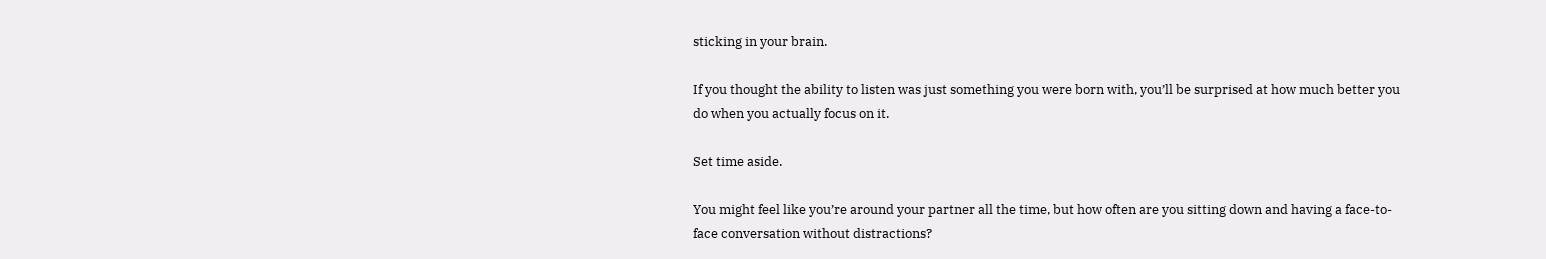sticking in your brain.

If you thought the ability to listen was just something you were born with, you’ll be surprised at how much better you do when you actually focus on it.

Set time aside.

You might feel like you’re around your partner all the time, but how often are you sitting down and having a face-to-face conversation without distractions?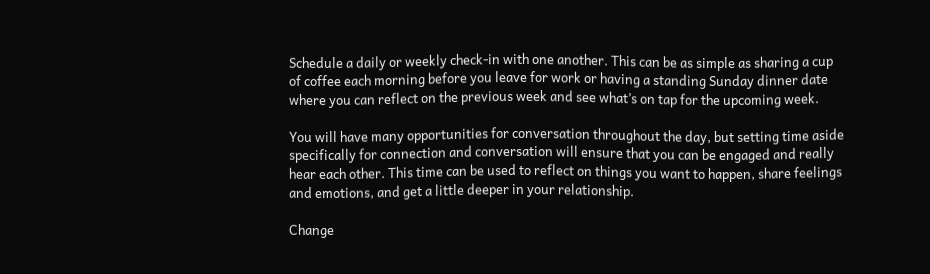Schedule a daily or weekly check-in with one another. This can be as simple as sharing a cup of coffee each morning before you leave for work or having a standing Sunday dinner date where you can reflect on the previous week and see what’s on tap for the upcoming week.

You will have many opportunities for conversation throughout the day, but setting time aside specifically for connection and conversation will ensure that you can be engaged and really hear each other. This time can be used to reflect on things you want to happen, share feelings and emotions, and get a little deeper in your relationship.

Change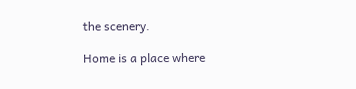the scenery.

Home is a place where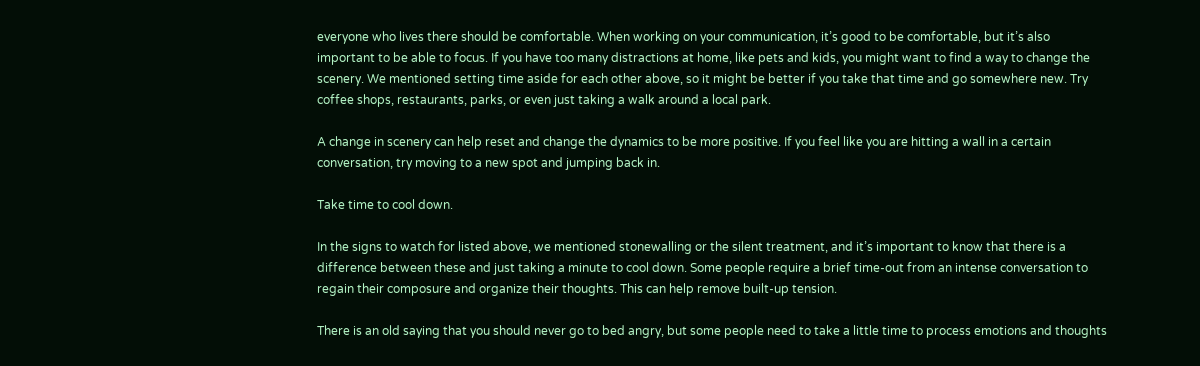everyone who lives there should be comfortable. When working on your communication, it’s good to be comfortable, but it’s also important to be able to focus. If you have too many distractions at home, like pets and kids, you might want to find a way to change the scenery. We mentioned setting time aside for each other above, so it might be better if you take that time and go somewhere new. Try coffee shops, restaurants, parks, or even just taking a walk around a local park.

A change in scenery can help reset and change the dynamics to be more positive. If you feel like you are hitting a wall in a certain conversation, try moving to a new spot and jumping back in.

Take time to cool down.

In the signs to watch for listed above, we mentioned stonewalling or the silent treatment, and it’s important to know that there is a difference between these and just taking a minute to cool down. Some people require a brief time-out from an intense conversation to regain their composure and organize their thoughts. This can help remove built-up tension.

There is an old saying that you should never go to bed angry, but some people need to take a little time to process emotions and thoughts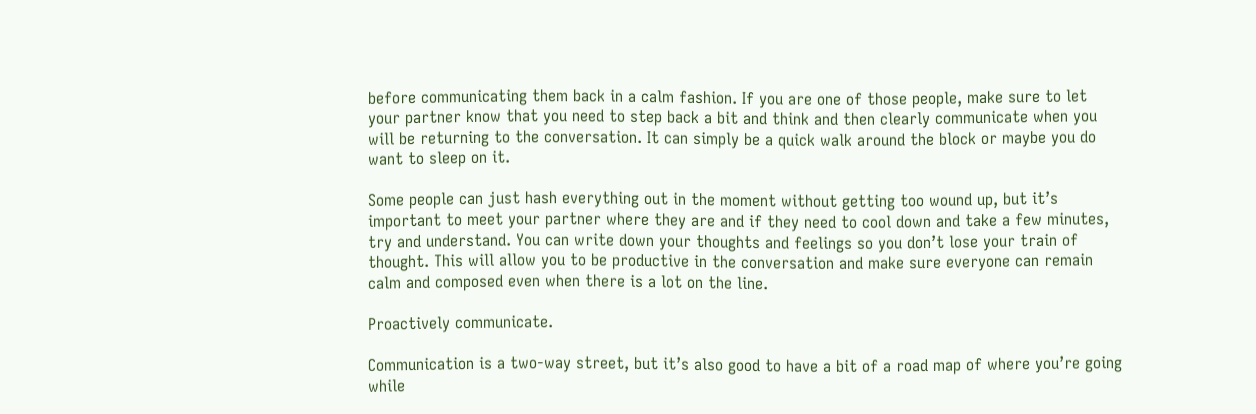before communicating them back in a calm fashion. If you are one of those people, make sure to let your partner know that you need to step back a bit and think and then clearly communicate when you will be returning to the conversation. It can simply be a quick walk around the block or maybe you do want to sleep on it.

Some people can just hash everything out in the moment without getting too wound up, but it’s important to meet your partner where they are and if they need to cool down and take a few minutes, try and understand. You can write down your thoughts and feelings so you don’t lose your train of thought. This will allow you to be productive in the conversation and make sure everyone can remain calm and composed even when there is a lot on the line.

Proactively communicate.

Communication is a two-way street, but it’s also good to have a bit of a road map of where you’re going while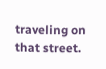traveling on that street.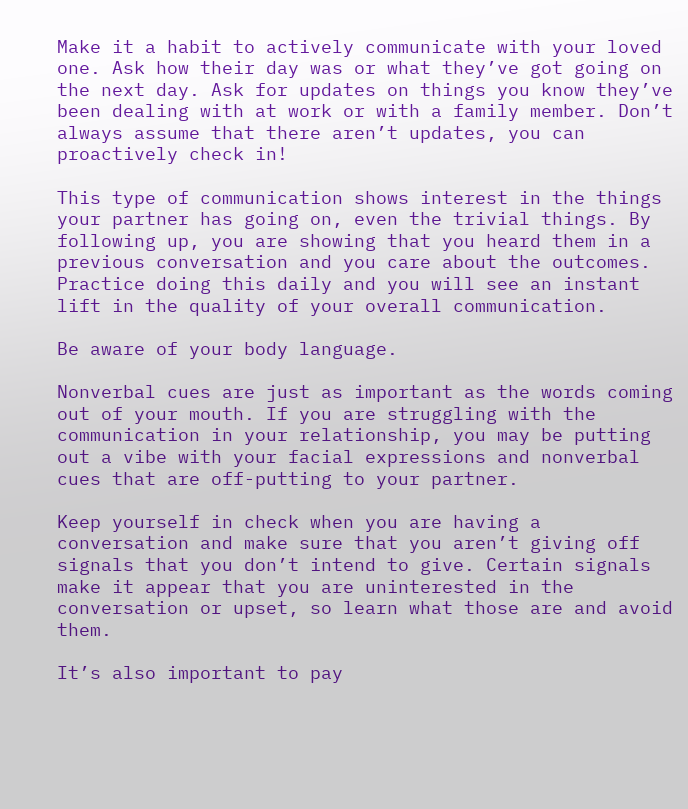Make it a habit to actively communicate with your loved one. Ask how their day was or what they’ve got going on the next day. Ask for updates on things you know they’ve been dealing with at work or with a family member. Don’t always assume that there aren’t updates, you can proactively check in!

This type of communication shows interest in the things your partner has going on, even the trivial things. By following up, you are showing that you heard them in a previous conversation and you care about the outcomes. Practice doing this daily and you will see an instant lift in the quality of your overall communication.

Be aware of your body language.

Nonverbal cues are just as important as the words coming out of your mouth. If you are struggling with the communication in your relationship, you may be putting out a vibe with your facial expressions and nonverbal cues that are off-putting to your partner.

Keep yourself in check when you are having a conversation and make sure that you aren’t giving off signals that you don’t intend to give. Certain signals make it appear that you are uninterested in the conversation or upset, so learn what those are and avoid them.

It’s also important to pay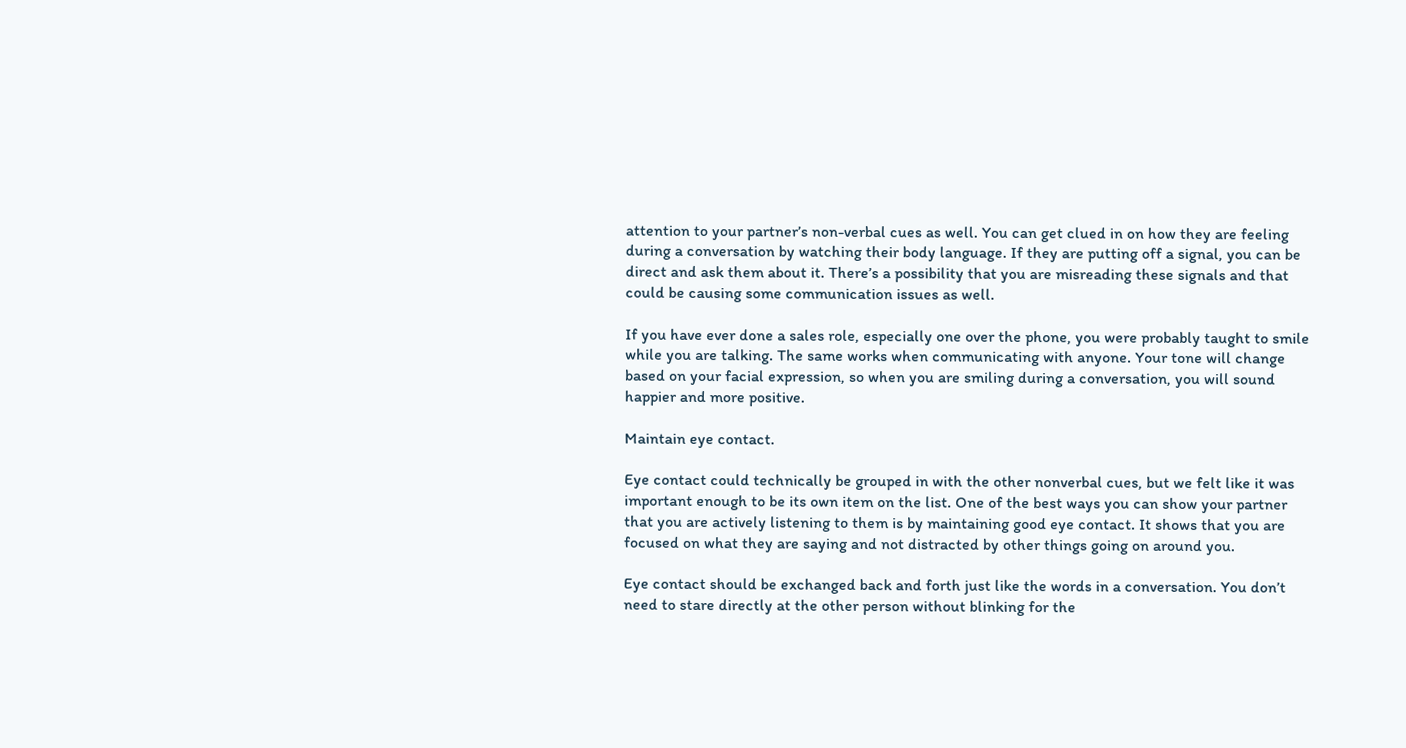attention to your partner’s non-verbal cues as well. You can get clued in on how they are feeling during a conversation by watching their body language. If they are putting off a signal, you can be direct and ask them about it. There’s a possibility that you are misreading these signals and that could be causing some communication issues as well.

If you have ever done a sales role, especially one over the phone, you were probably taught to smile while you are talking. The same works when communicating with anyone. Your tone will change based on your facial expression, so when you are smiling during a conversation, you will sound happier and more positive.

Maintain eye contact.

Eye contact could technically be grouped in with the other nonverbal cues, but we felt like it was important enough to be its own item on the list. One of the best ways you can show your partner that you are actively listening to them is by maintaining good eye contact. It shows that you are focused on what they are saying and not distracted by other things going on around you.

Eye contact should be exchanged back and forth just like the words in a conversation. You don’t need to stare directly at the other person without blinking for the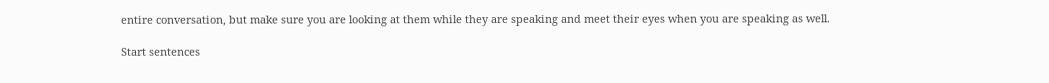entire conversation, but make sure you are looking at them while they are speaking and meet their eyes when you are speaking as well.

Start sentences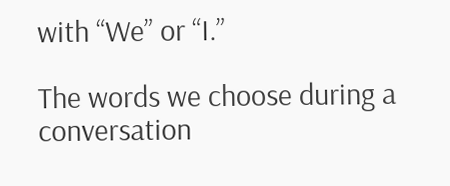with “We” or “I.”

The words we choose during a conversation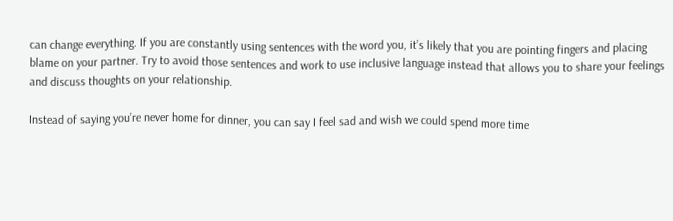can change everything. If you are constantly using sentences with the word you, it’s likely that you are pointing fingers and placing blame on your partner. Try to avoid those sentences and work to use inclusive language instead that allows you to share your feelings and discuss thoughts on your relationship.

Instead of saying you’re never home for dinner, you can say I feel sad and wish we could spend more time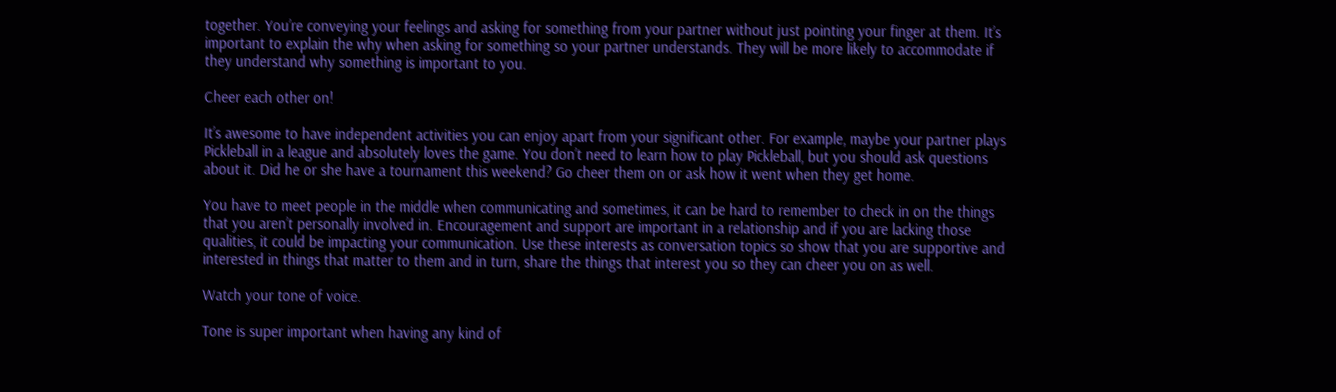together. You’re conveying your feelings and asking for something from your partner without just pointing your finger at them. It’s important to explain the why when asking for something so your partner understands. They will be more likely to accommodate if they understand why something is important to you.

Cheer each other on!

It’s awesome to have independent activities you can enjoy apart from your significant other. For example, maybe your partner plays Pickleball in a league and absolutely loves the game. You don’t need to learn how to play Pickleball, but you should ask questions about it. Did he or she have a tournament this weekend? Go cheer them on or ask how it went when they get home.

You have to meet people in the middle when communicating and sometimes, it can be hard to remember to check in on the things that you aren’t personally involved in. Encouragement and support are important in a relationship and if you are lacking those qualities, it could be impacting your communication. Use these interests as conversation topics so show that you are supportive and interested in things that matter to them and in turn, share the things that interest you so they can cheer you on as well.

Watch your tone of voice.

Tone is super important when having any kind of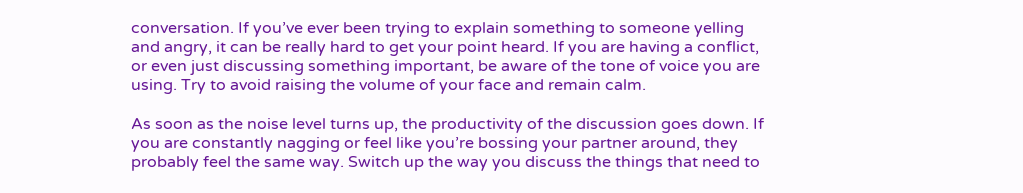conversation. If you’ve ever been trying to explain something to someone yelling and angry, it can be really hard to get your point heard. If you are having a conflict, or even just discussing something important, be aware of the tone of voice you are using. Try to avoid raising the volume of your face and remain calm.

As soon as the noise level turns up, the productivity of the discussion goes down. If you are constantly nagging or feel like you’re bossing your partner around, they probably feel the same way. Switch up the way you discuss the things that need to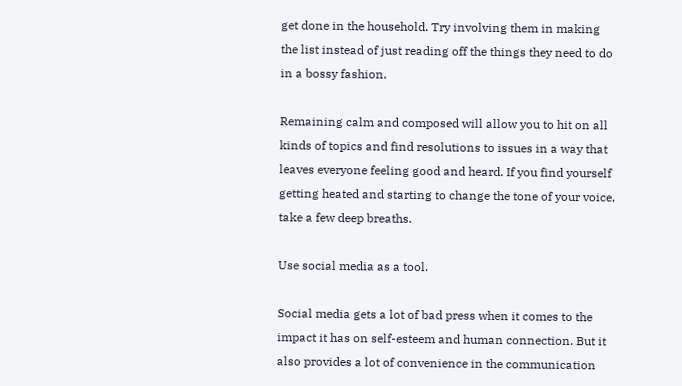get done in the household. Try involving them in making the list instead of just reading off the things they need to do in a bossy fashion.

Remaining calm and composed will allow you to hit on all kinds of topics and find resolutions to issues in a way that leaves everyone feeling good and heard. If you find yourself getting heated and starting to change the tone of your voice, take a few deep breaths.

Use social media as a tool.

Social media gets a lot of bad press when it comes to the impact it has on self-esteem and human connection. But it also provides a lot of convenience in the communication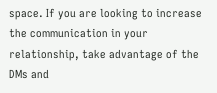space. If you are looking to increase the communication in your relationship, take advantage of the DMs and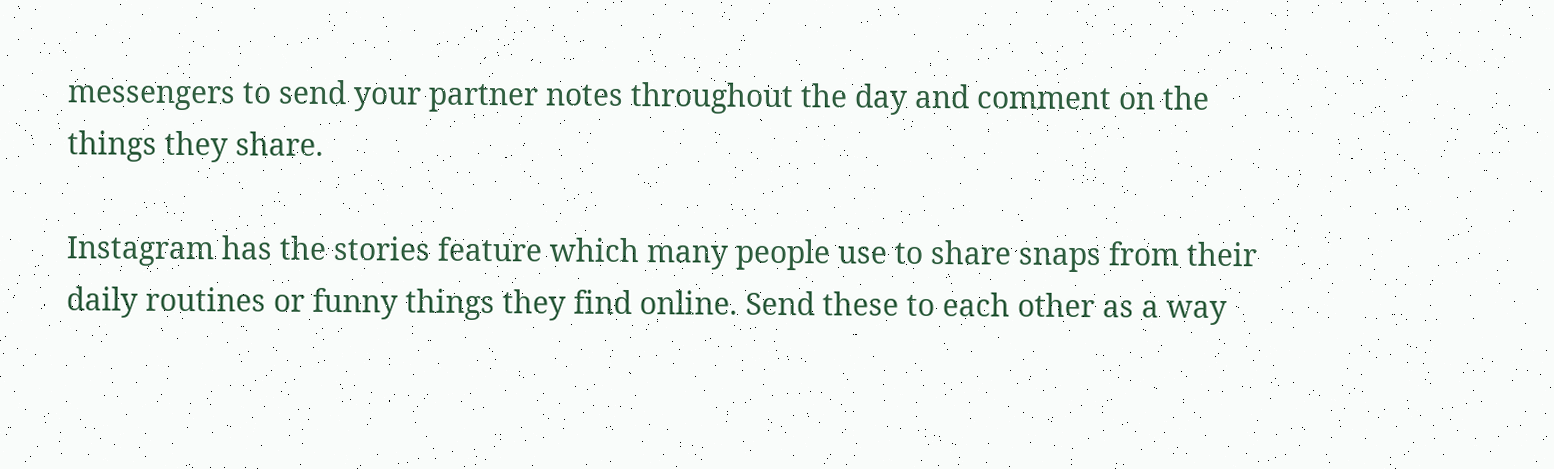messengers to send your partner notes throughout the day and comment on the things they share.

Instagram has the stories feature which many people use to share snaps from their daily routines or funny things they find online. Send these to each other as a way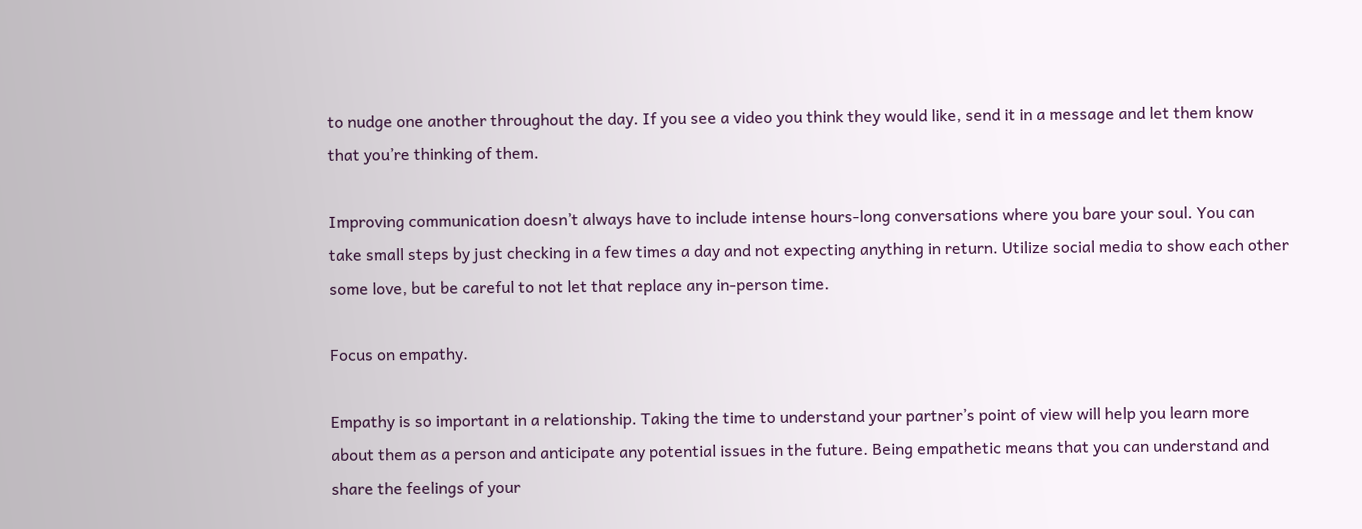to nudge one another throughout the day. If you see a video you think they would like, send it in a message and let them know that you’re thinking of them.

Improving communication doesn’t always have to include intense hours-long conversations where you bare your soul. You can take small steps by just checking in a few times a day and not expecting anything in return. Utilize social media to show each other some love, but be careful to not let that replace any in-person time.

Focus on empathy.

Empathy is so important in a relationship. Taking the time to understand your partner’s point of view will help you learn more about them as a person and anticipate any potential issues in the future. Being empathetic means that you can understand and share the feelings of your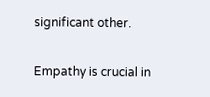significant other.

Empathy is crucial in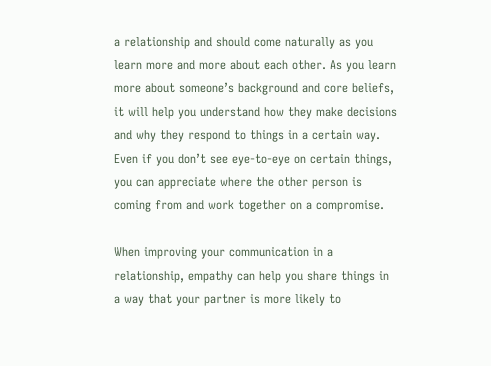a relationship and should come naturally as you learn more and more about each other. As you learn more about someone’s background and core beliefs, it will help you understand how they make decisions and why they respond to things in a certain way. Even if you don’t see eye-to-eye on certain things, you can appreciate where the other person is coming from and work together on a compromise.

When improving your communication in a relationship, empathy can help you share things in a way that your partner is more likely to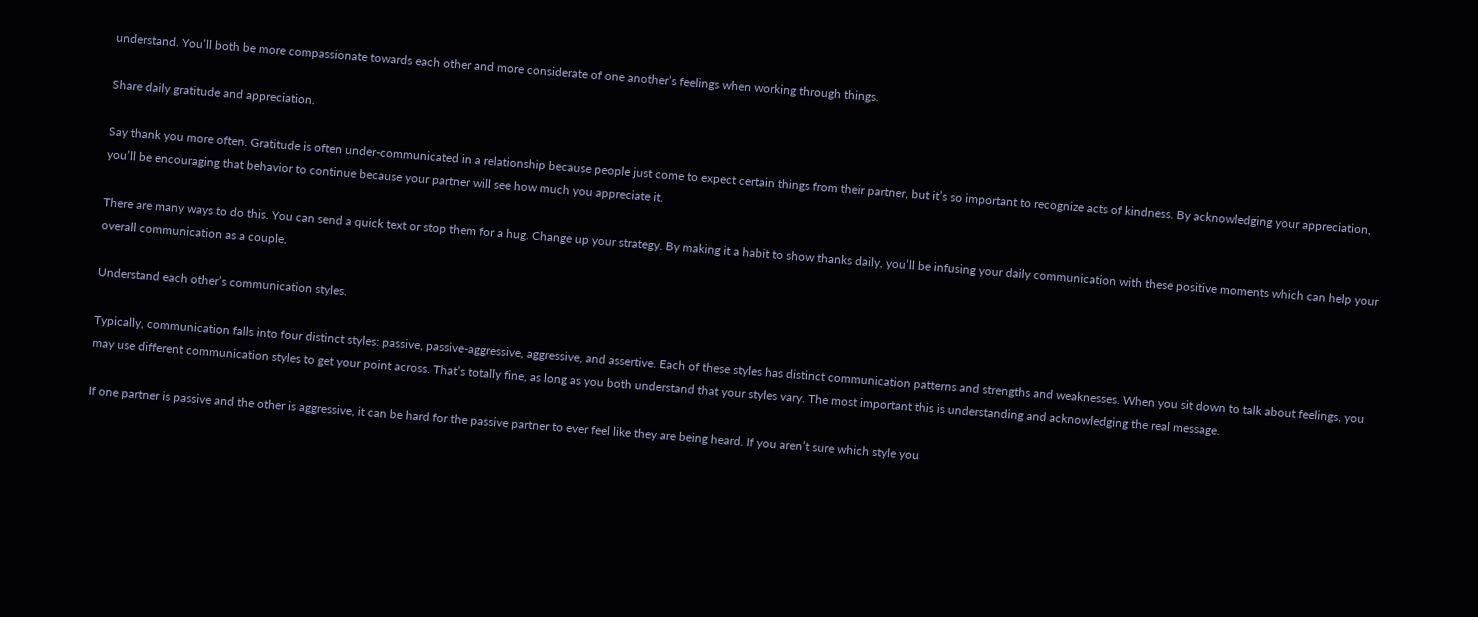understand. You’ll both be more compassionate towards each other and more considerate of one another’s feelings when working through things.

Share daily gratitude and appreciation.

Say thank you more often. Gratitude is often under-communicated in a relationship because people just come to expect certain things from their partner, but it’s so important to recognize acts of kindness. By acknowledging your appreciation, you’ll be encouraging that behavior to continue because your partner will see how much you appreciate it.

There are many ways to do this. You can send a quick text or stop them for a hug. Change up your strategy. By making it a habit to show thanks daily, you’ll be infusing your daily communication with these positive moments which can help your overall communication as a couple.

Understand each other’s communication styles.

Typically, communication falls into four distinct styles: passive, passive-aggressive, aggressive, and assertive. Each of these styles has distinct communication patterns and strengths and weaknesses. When you sit down to talk about feelings, you may use different communication styles to get your point across. That’s totally fine, as long as you both understand that your styles vary. The most important this is understanding and acknowledging the real message.

If one partner is passive and the other is aggressive, it can be hard for the passive partner to ever feel like they are being heard. If you aren’t sure which style you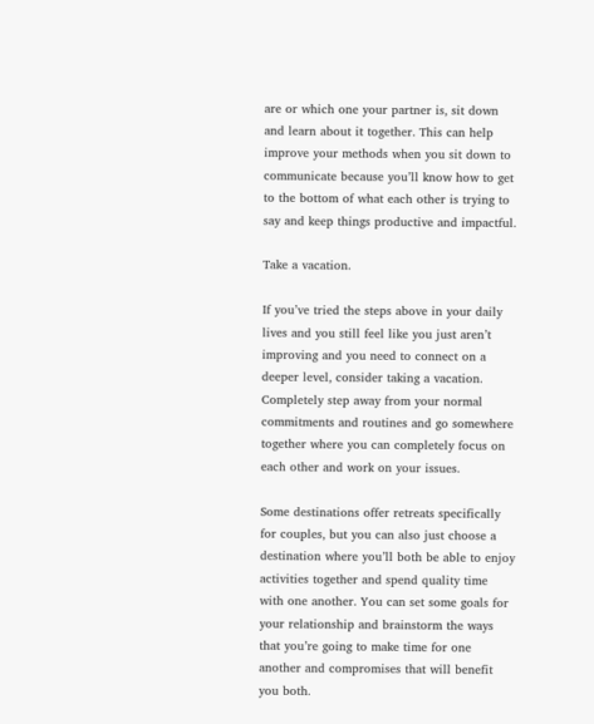are or which one your partner is, sit down and learn about it together. This can help improve your methods when you sit down to communicate because you’ll know how to get to the bottom of what each other is trying to say and keep things productive and impactful.

Take a vacation.

If you’ve tried the steps above in your daily lives and you still feel like you just aren’t improving and you need to connect on a deeper level, consider taking a vacation. Completely step away from your normal commitments and routines and go somewhere together where you can completely focus on each other and work on your issues.

Some destinations offer retreats specifically for couples, but you can also just choose a destination where you’ll both be able to enjoy activities together and spend quality time with one another. You can set some goals for your relationship and brainstorm the ways that you’re going to make time for one another and compromises that will benefit you both.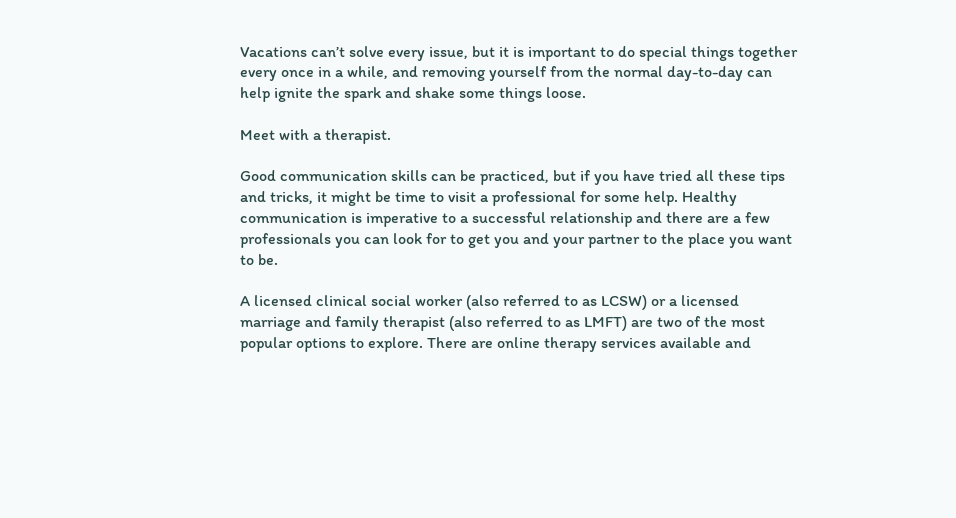Vacations can’t solve every issue, but it is important to do special things together every once in a while, and removing yourself from the normal day-to-day can help ignite the spark and shake some things loose.

Meet with a therapist.

Good communication skills can be practiced, but if you have tried all these tips and tricks, it might be time to visit a professional for some help. Healthy communication is imperative to a successful relationship and there are a few professionals you can look for to get you and your partner to the place you want to be.

A licensed clinical social worker (also referred to as LCSW) or a licensed marriage and family therapist (also referred to as LMFT) are two of the most popular options to explore. There are online therapy services available and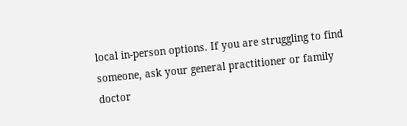local in-person options. If you are struggling to find someone, ask your general practitioner or family doctor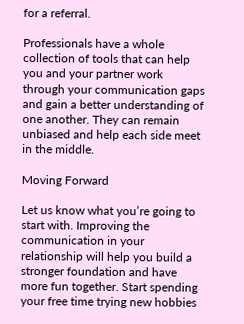for a referral.

Professionals have a whole collection of tools that can help you and your partner work through your communication gaps and gain a better understanding of one another. They can remain unbiased and help each side meet in the middle.

Moving Forward

Let us know what you’re going to start with. Improving the communication in your relationship will help you build a stronger foundation and have more fun together. Start spending your free time trying new hobbies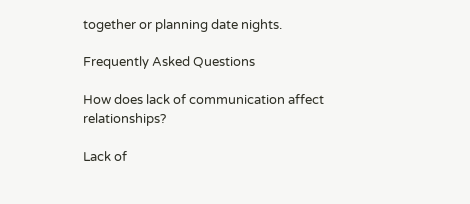together or planning date nights.

Frequently Asked Questions

How does lack of communication affect relationships?

Lack of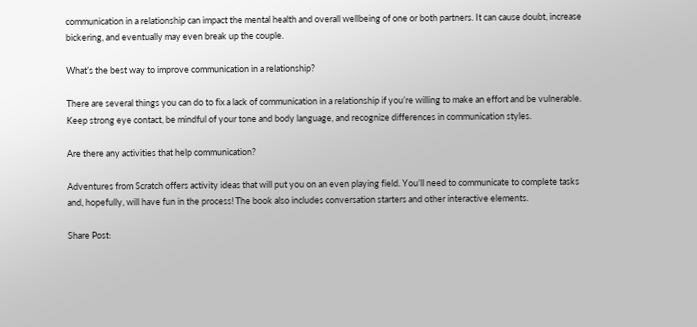communication in a relationship can impact the mental health and overall wellbeing of one or both partners. It can cause doubt, increase bickering, and eventually may even break up the couple.

What’s the best way to improve communication in a relationship?

There are several things you can do to fix a lack of communication in a relationship if you’re willing to make an effort and be vulnerable. Keep strong eye contact, be mindful of your tone and body language, and recognize differences in communication styles.

Are there any activities that help communication?

Adventures from Scratch offers activity ideas that will put you on an even playing field. You’ll need to communicate to complete tasks and, hopefully, will have fun in the process! The book also includes conversation starters and other interactive elements.

Share Post: